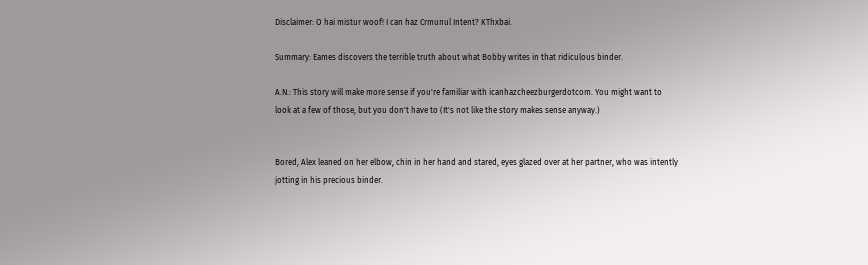Disclaimer: O hai mistur woof! I can haz Crmunul Intent? KThxbai.

Summary: Eames discovers the terrible truth about what Bobby writes in that ridiculous binder.

A.N.: This story will make more sense if you're familiar with icanhazcheezburgerdotcom. You might want to look at a few of those, but you don't have to (It's not like the story makes sense anyway.)


Bored, Alex leaned on her elbow, chin in her hand and stared, eyes glazed over at her partner, who was intently jotting in his precious binder.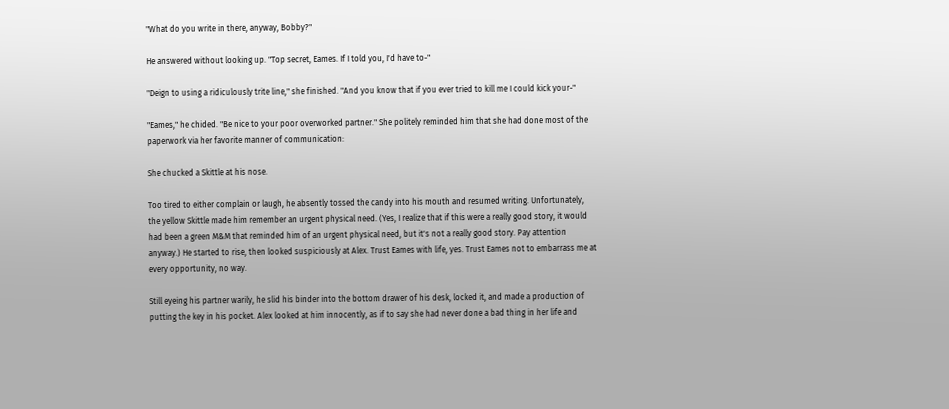"What do you write in there, anyway, Bobby?"

He answered without looking up. "Top secret, Eames. If I told you, I'd have to-"

"Deign to using a ridiculously trite line," she finished. "And you know that if you ever tried to kill me I could kick your-"

"Eames," he chided. "Be nice to your poor overworked partner." She politely reminded him that she had done most of the paperwork via her favorite manner of communication:

She chucked a Skittle at his nose.

Too tired to either complain or laugh, he absently tossed the candy into his mouth and resumed writing. Unfortunately, the yellow Skittle made him remember an urgent physical need. (Yes, I realize that if this were a really good story, it would had been a green M&M that reminded him of an urgent physical need, but it's not a really good story. Pay attention anyway.) He started to rise, then looked suspiciously at Alex. Trust Eames with life, yes. Trust Eames not to embarrass me at every opportunity, no way.

Still eyeing his partner warily, he slid his binder into the bottom drawer of his desk, locked it, and made a production of putting the key in his pocket. Alex looked at him innocently, as if to say she had never done a bad thing in her life and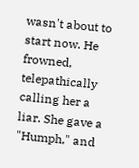wasn't about to start now. He frowned, telepathically calling her a liar. She gave a "Humph," and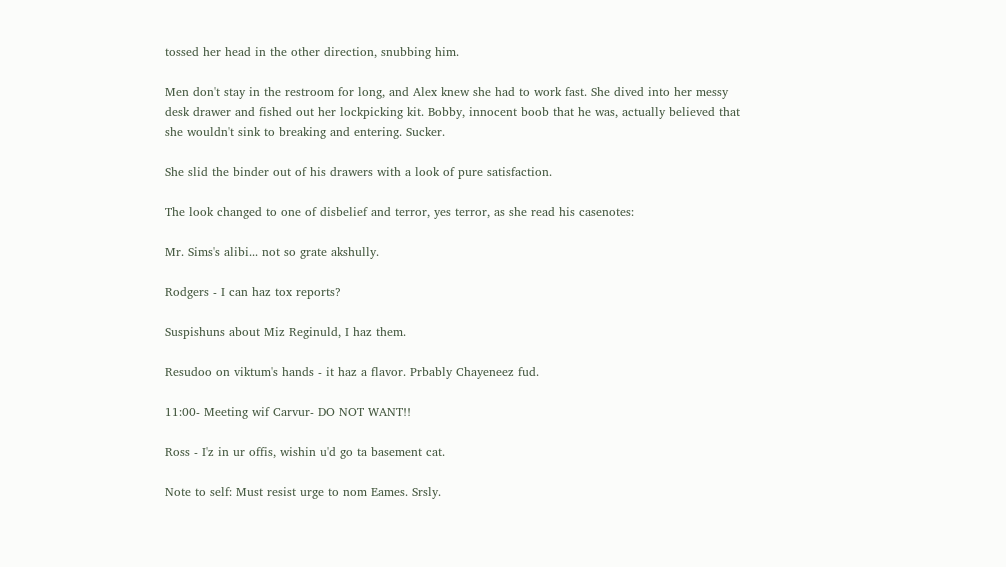tossed her head in the other direction, snubbing him.

Men don't stay in the restroom for long, and Alex knew she had to work fast. She dived into her messy desk drawer and fished out her lockpicking kit. Bobby, innocent boob that he was, actually believed that she wouldn't sink to breaking and entering. Sucker.

She slid the binder out of his drawers with a look of pure satisfaction.

The look changed to one of disbelief and terror, yes terror, as she read his casenotes:

Mr. Sims's alibi... not so grate akshully.

Rodgers - I can haz tox reports?

Suspishuns about Miz Reginuld, I haz them.

Resudoo on viktum's hands - it haz a flavor. Prbably Chayeneez fud.

11:00- Meeting wif Carvur- DO NOT WANT!!

Ross - I'z in ur offis, wishin u'd go ta basement cat.

Note to self: Must resist urge to nom Eames. Srsly.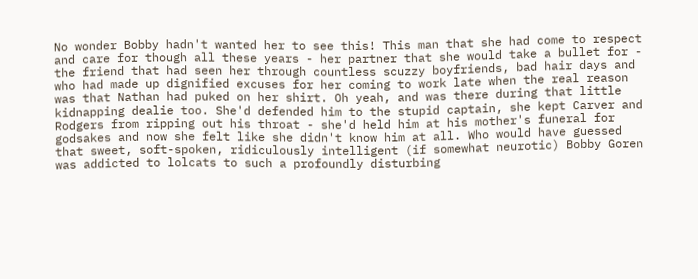No wonder Bobby hadn't wanted her to see this! This man that she had come to respect and care for though all these years - her partner that she would take a bullet for - the friend that had seen her through countless scuzzy boyfriends, bad hair days and who had made up dignified excuses for her coming to work late when the real reason was that Nathan had puked on her shirt. Oh yeah, and was there during that little kidnapping dealie too. She'd defended him to the stupid captain, she kept Carver and Rodgers from ripping out his throat - she'd held him at his mother's funeral for godsakes and now she felt like she didn't know him at all. Who would have guessed that sweet, soft-spoken, ridiculously intelligent (if somewhat neurotic) Bobby Goren was addicted to lolcats to such a profoundly disturbing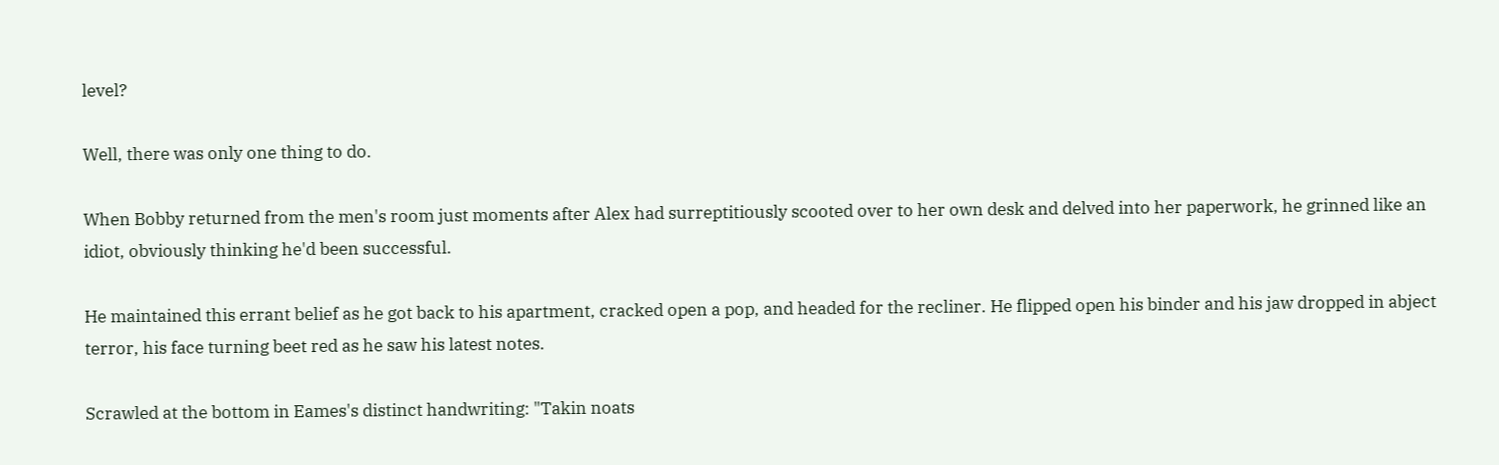level?

Well, there was only one thing to do.

When Bobby returned from the men's room just moments after Alex had surreptitiously scooted over to her own desk and delved into her paperwork, he grinned like an idiot, obviously thinking he'd been successful.

He maintained this errant belief as he got back to his apartment, cracked open a pop, and headed for the recliner. He flipped open his binder and his jaw dropped in abject terror, his face turning beet red as he saw his latest notes.

Scrawled at the bottom in Eames's distinct handwriting: "Takin noats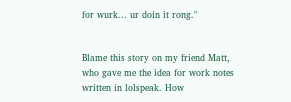for wurk... ur doin it rong."


Blame this story on my friend Matt, who gave me the idea for work notes written in lolspeak. How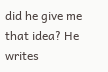did he give me that idea? He writes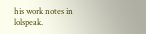his work notes in lolspeak.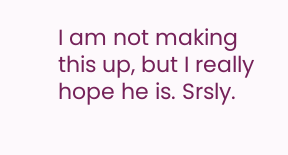I am not making this up, but I really hope he is. Srsly.